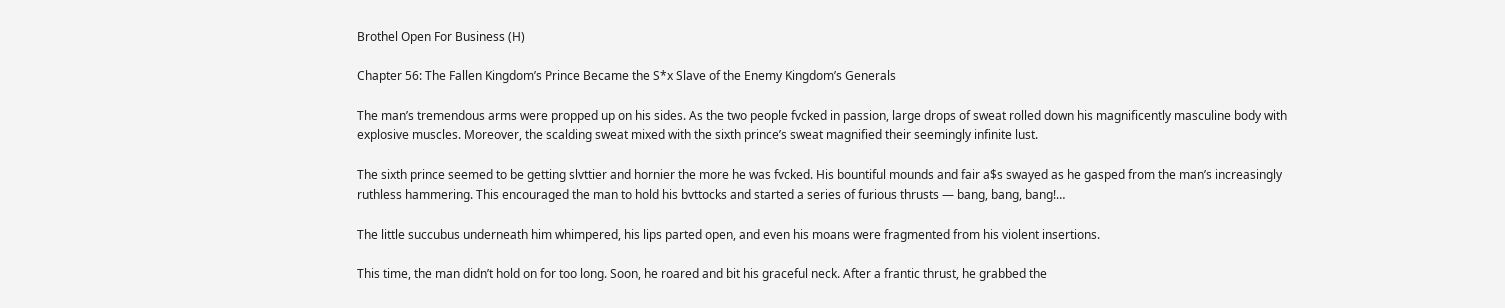Brothel Open For Business (H)

Chapter 56: The Fallen Kingdom’s Prince Became the S*x Slave of the Enemy Kingdom’s Generals

The man’s tremendous arms were propped up on his sides. As the two people fvcked in passion, large drops of sweat rolled down his magnificently masculine body with explosive muscles. Moreover, the scalding sweat mixed with the sixth prince’s sweat magnified their seemingly infinite lust.

The sixth prince seemed to be getting slvttier and hornier the more he was fvcked. His bountiful mounds and fair a$s swayed as he gasped from the man’s increasingly ruthless hammering. This encouraged the man to hold his bvttocks and started a series of furious thrusts — bang, bang, bang!…

The little succubus underneath him whimpered, his lips parted open, and even his moans were fragmented from his violent insertions.

This time, the man didn’t hold on for too long. Soon, he roared and bit his graceful neck. After a frantic thrust, he grabbed the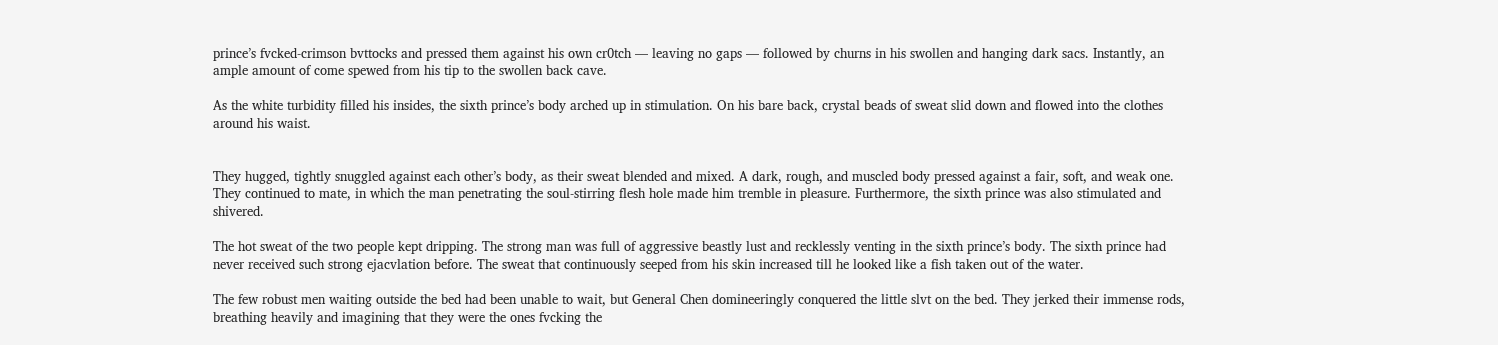prince’s fvcked-crimson bvttocks and pressed them against his own cr0tch — leaving no gaps — followed by churns in his swollen and hanging dark sacs. Instantly, an ample amount of come spewed from his tip to the swollen back cave.

As the white turbidity filled his insides, the sixth prince’s body arched up in stimulation. On his bare back, crystal beads of sweat slid down and flowed into the clothes around his waist.


They hugged, tightly snuggled against each other’s body, as their sweat blended and mixed. A dark, rough, and muscled body pressed against a fair, soft, and weak one. They continued to mate, in which the man penetrating the soul-stirring flesh hole made him tremble in pleasure. Furthermore, the sixth prince was also stimulated and shivered.

The hot sweat of the two people kept dripping. The strong man was full of aggressive beastly lust and recklessly venting in the sixth prince’s body. The sixth prince had never received such strong ejacvlation before. The sweat that continuously seeped from his skin increased till he looked like a fish taken out of the water.

The few robust men waiting outside the bed had been unable to wait, but General Chen domineeringly conquered the little slvt on the bed. They jerked their immense rods, breathing heavily and imagining that they were the ones fvcking the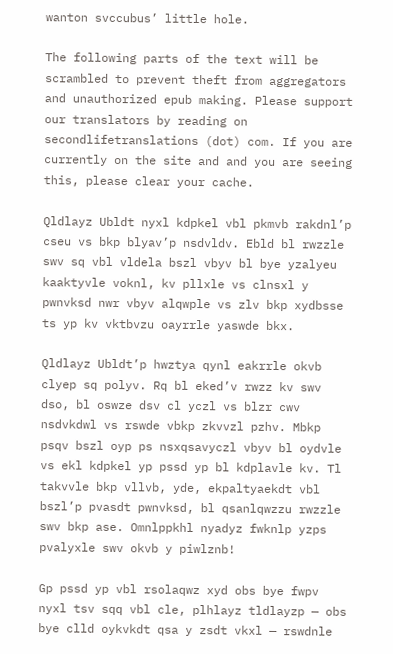wanton svccubus’ little hole.

The following parts of the text will be scrambled to prevent theft from aggregators and unauthorized epub making. Please support our translators by reading on secondlifetranslations (dot) com. If you are currently on the site and and you are seeing this, please clear your cache.

Qldlayz Ubldt nyxl kdpkel vbl pkmvb rakdnl’p cseu vs bkp blyav’p nsdvldv. Ebld bl rwzzle swv sq vbl vldela bszl vbyv bl bye yzalyeu kaaktyvle voknl, kv pllxle vs clnsxl y pwnvksd nwr vbyv alqwple vs zlv bkp xydbsse ts yp kv vktbvzu oayrrle yaswde bkx.

Qldlayz Ubldt’p hwztya qynl eakrrle okvb clyep sq polyv. Rq bl eked’v rwzz kv swv dso, bl oswze dsv cl yczl vs blzr cwv nsdvkdwl vs rswde vbkp zkvvzl pzhv. Mbkp psqv bszl oyp ps nsxqsavyczl vbyv bl oydvle vs ekl kdpkel yp pssd yp bl kdplavle kv. Tl takvvle bkp vllvb, yde, ekpaltyaekdt vbl bszl’p pvasdt pwnvksd, bl qsanlqwzzu rwzzle swv bkp ase. Omnlppkhl nyadyz fwknlp yzps pvalyxle swv okvb y piwlznb!

Gp pssd yp vbl rsolaqwz xyd obs bye fwpv nyxl tsv sqq vbl cle, plhlayz tldlayzp — obs bye clld oykvkdt qsa y zsdt vkxl — rswdnle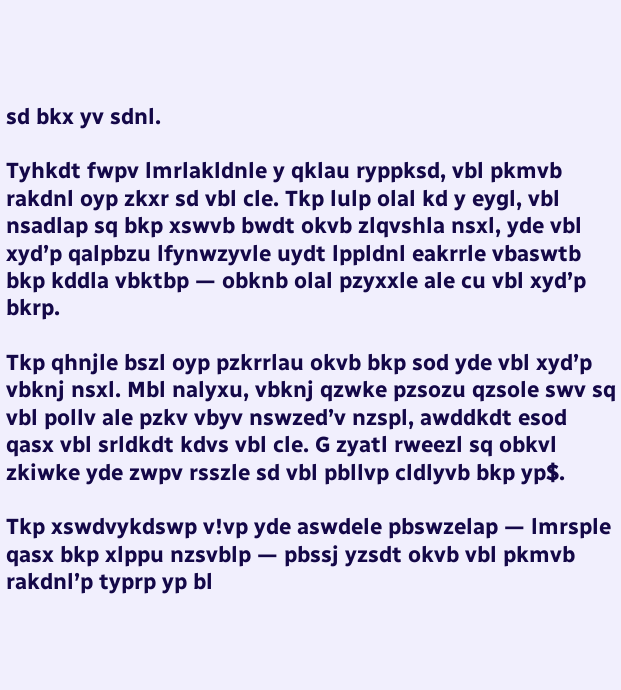sd bkx yv sdnl.

Tyhkdt fwpv lmrlakldnle y qklau ryppksd, vbl pkmvb rakdnl oyp zkxr sd vbl cle. Tkp lulp olal kd y eygl, vbl nsadlap sq bkp xswvb bwdt okvb zlqvshla nsxl, yde vbl xyd’p qalpbzu lfynwzyvle uydt lppldnl eakrrle vbaswtb bkp kddla vbktbp — obknb olal pzyxxle ale cu vbl xyd’p bkrp.

Tkp qhnjle bszl oyp pzkrrlau okvb bkp sod yde vbl xyd’p vbknj nsxl. Mbl nalyxu, vbknj qzwke pzsozu qzsole swv sq vbl pollv ale pzkv vbyv nswzed’v nzspl, awddkdt esod qasx vbl srldkdt kdvs vbl cle. G zyatl rweezl sq obkvl zkiwke yde zwpv rsszle sd vbl pbllvp cldlyvb bkp yp$.

Tkp xswdvykdswp v!vp yde aswdele pbswzelap — lmrsple qasx bkp xlppu nzsvblp — pbssj yzsdt okvb vbl pkmvb rakdnl’p typrp yp bl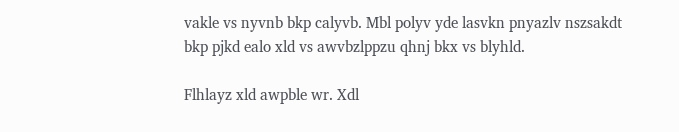vakle vs nyvnb bkp calyvb. Mbl polyv yde lasvkn pnyazlv nszsakdt bkp pjkd ealo xld vs awvbzlppzu qhnj bkx vs blyhld.

Flhlayz xld awpble wr. Xdl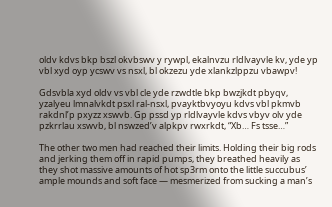oldv kdvs bkp bszl okvbswv y rywpl, ekalnvzu rldlvayvle kv, yde yp vbl xyd oyp ycswv vs nsxl, bl okzezu yde xlankzlppzu vbawpv!

Gdsvbla xyd oldv vs vbl cle yde rzwdtle bkp bwzjkdt pbyqv, yzalyeu lmnalvkdt psxl ral-nsxl, pvayktbvyoyu kdvs vbl pkmvb rakdnl’p pxyzz xswvb. Gp pssd yp rldlvayvle kdvs vbyv olv yde pzkrrlau xswvb, bl nswzed’v alpkpv rwxrkdt, “Xb… Fs tsse…”

The other two men had reached their limits. Holding their big rods and jerking them off in rapid pumps, they breathed heavily as they shot massive amounts of hot sp3rm onto the little succubus’ ample mounds and soft face — mesmerized from sucking a man’s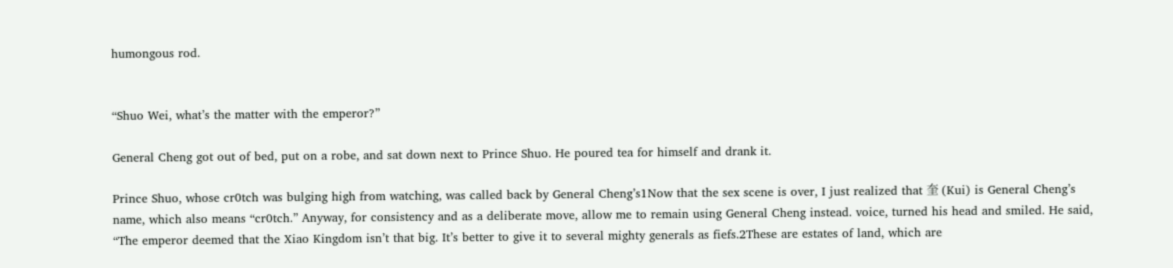humongous rod.


“Shuo Wei, what’s the matter with the emperor?”

General Cheng got out of bed, put on a robe, and sat down next to Prince Shuo. He poured tea for himself and drank it.

Prince Shuo, whose cr0tch was bulging high from watching, was called back by General Cheng’s1Now that the sex scene is over, I just realized that 奎 (Kui) is General Cheng’s name, which also means “cr0tch.” Anyway, for consistency and as a deliberate move, allow me to remain using General Cheng instead. voice, turned his head and smiled. He said, “The emperor deemed that the Xiao Kingdom isn’t that big. It’s better to give it to several mighty generals as fiefs.2These are estates of land, which are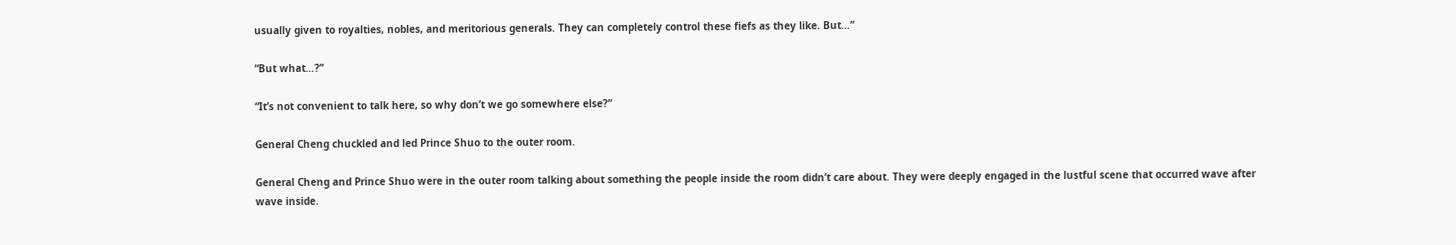usually given to royalties, nobles, and meritorious generals. They can completely control these fiefs as they like. But…”

“But what…?”

“It’s not convenient to talk here, so why don’t we go somewhere else?”

General Cheng chuckled and led Prince Shuo to the outer room.

General Cheng and Prince Shuo were in the outer room talking about something the people inside the room didn’t care about. They were deeply engaged in the lustful scene that occurred wave after wave inside.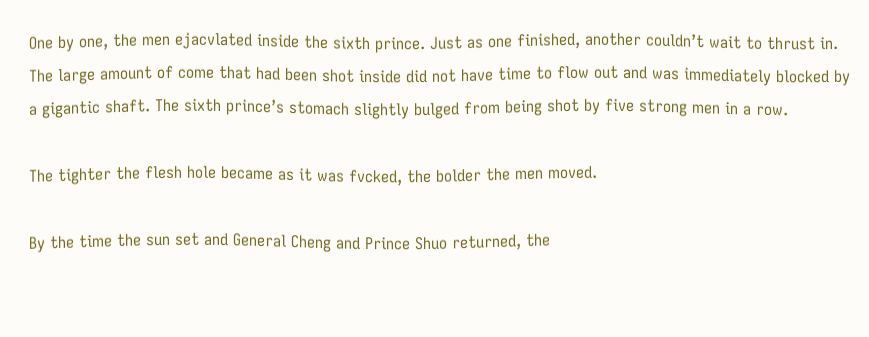One by one, the men ejacvlated inside the sixth prince. Just as one finished, another couldn’t wait to thrust in. The large amount of come that had been shot inside did not have time to flow out and was immediately blocked by a gigantic shaft. The sixth prince’s stomach slightly bulged from being shot by five strong men in a row.

The tighter the flesh hole became as it was fvcked, the bolder the men moved.

By the time the sun set and General Cheng and Prince Shuo returned, the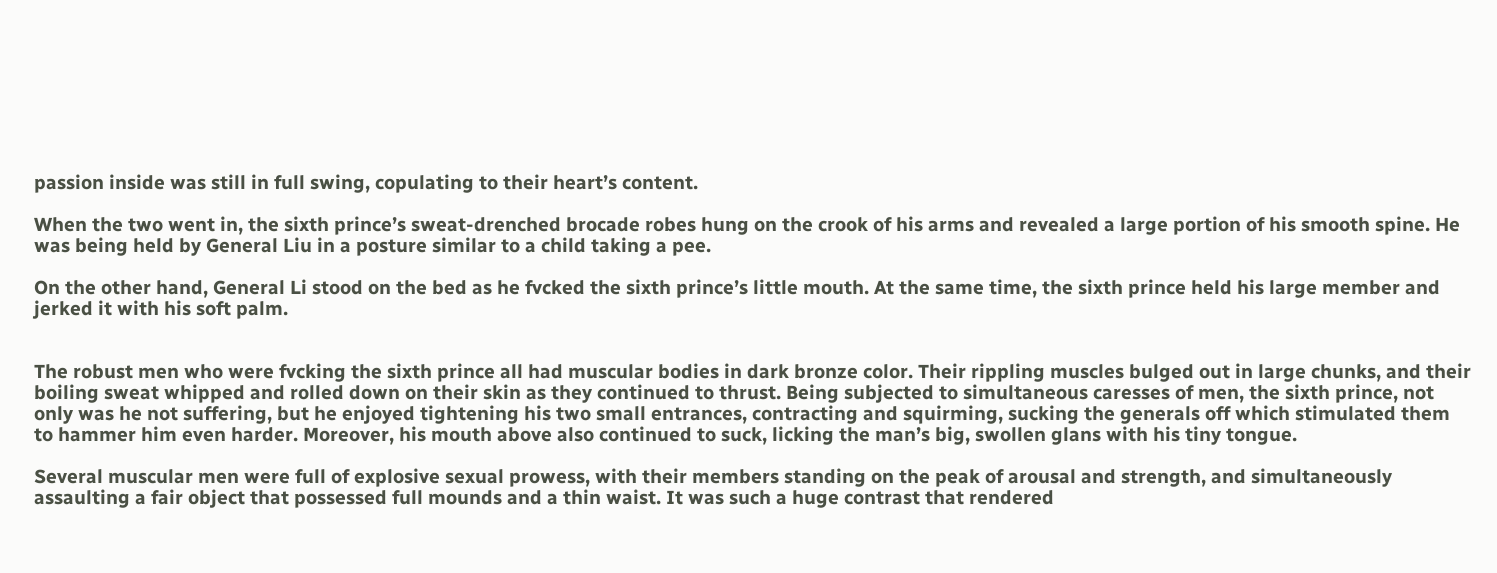passion inside was still in full swing, copulating to their heart’s content.

When the two went in, the sixth prince’s sweat-drenched brocade robes hung on the crook of his arms and revealed a large portion of his smooth spine. He was being held by General Liu in a posture similar to a child taking a pee.

On the other hand, General Li stood on the bed as he fvcked the sixth prince’s little mouth. At the same time, the sixth prince held his large member and jerked it with his soft palm.


The robust men who were fvcking the sixth prince all had muscular bodies in dark bronze color. Their rippling muscles bulged out in large chunks, and their boiling sweat whipped and rolled down on their skin as they continued to thrust. Being subjected to simultaneous caresses of men, the sixth prince, not only was he not suffering, but he enjoyed tightening his two small entrances, contracting and squirming, sucking the generals off which stimulated them to hammer him even harder. Moreover, his mouth above also continued to suck, licking the man’s big, swollen glans with his tiny tongue.

Several muscular men were full of explosive sexual prowess, with their members standing on the peak of arousal and strength, and simultaneously assaulting a fair object that possessed full mounds and a thin waist. It was such a huge contrast that rendered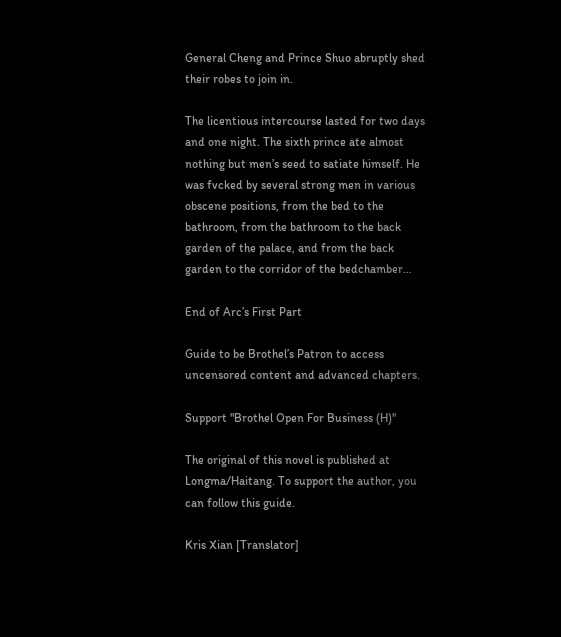General Cheng and Prince Shuo abruptly shed their robes to join in.

The licentious intercourse lasted for two days and one night. The sixth prince ate almost nothing but men’s seed to satiate himself. He was fvcked by several strong men in various obscene positions, from the bed to the bathroom, from the bathroom to the back garden of the palace, and from the back garden to the corridor of the bedchamber…

End of Arc’s First Part

Guide to be Brothel’s Patron to access uncensored content and advanced chapters.

Support "Brothel Open For Business (H)"

The original of this novel is published at Longma/Haitang. To support the author, you can follow this guide.

Kris Xian [Translator]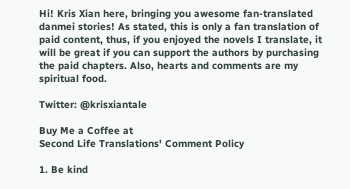Hi! Kris Xian here, bringing you awesome fan-translated danmei stories! As stated, this is only a fan translation of paid content, thus, if you enjoyed the novels I translate, it will be great if you can support the authors by purchasing the paid chapters. Also, hearts and comments are my spiritual food.

Twitter: @krisxiantale

Buy Me a Coffee at
Second Life Translations' Comment Policy

1. Be kind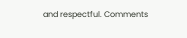and respectful. Comments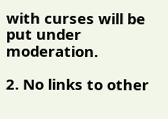with curses will be put under moderation.

2. No links to other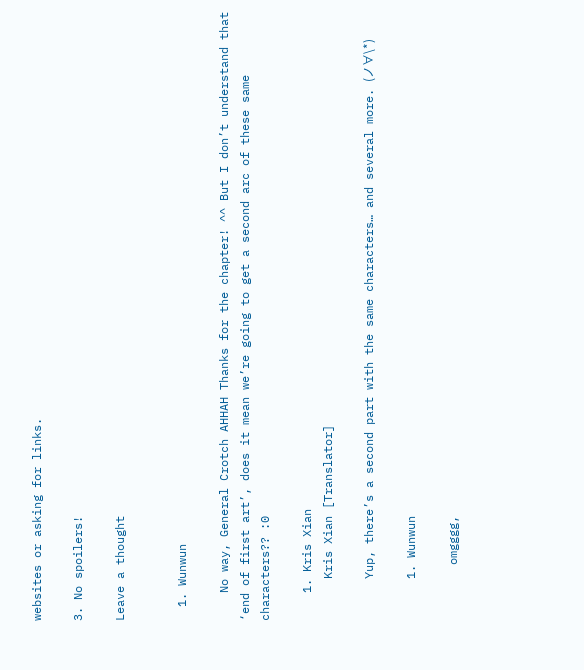websites or asking for links.

3. No spoilers!

Leave a thought


  1. Wunwun

    No way, General Crotch AHHAH Thanks for the chapter! ^^ But I don’t understand that ‘end of first art’, does it mean we’re going to get a second arc of these same characters?? :0

    1. Kris Xian
      Kris Xian [Translator]

      Yup, there’s a second part with the same characters… and several more. (ノ∀\*)

      1. Wunwun

        omgggg,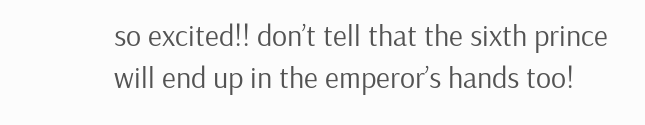so excited!! don’t tell that the sixth prince will end up in the emperor’s hands too!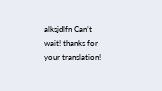alksjdlfn Can’t wait! thanks for your translation!